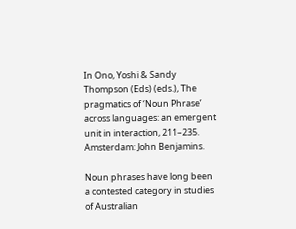In Ono, Yoshi & Sandy Thompson (Eds) (eds.), The pragmatics of ‘Noun Phrase’ across languages: an emergent unit in interaction, 211–235. Amsterdam: John Benjamins.

Noun phrases have long been a contested category in studies of Australian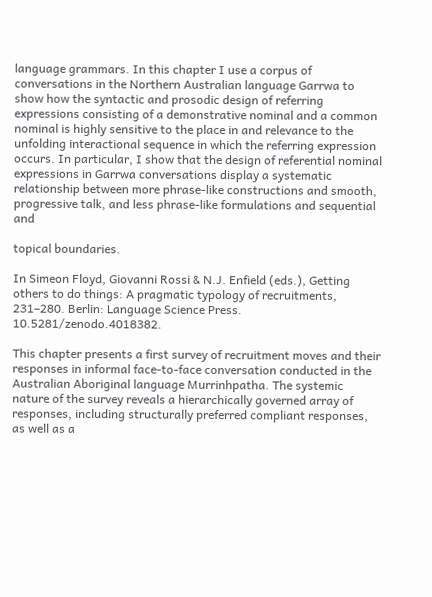language grammars. In this chapter I use a corpus of conversations in the Northern Australian language Garrwa to show how the syntactic and prosodic design of referring expressions consisting of a demonstrative nominal and a common nominal is highly sensitive to the place in and relevance to the unfolding interactional sequence in which the referring expression occurs. In particular, I show that the design of referential nominal expressions in Garrwa conversations display a systematic relationship between more phrase-like constructions and smooth, progressive talk, and less phrase-like formulations and sequential and

topical boundaries.

In Simeon Floyd, Giovanni Rossi & N.J. Enfield (eds.), Getting others to do things: A pragmatic typology of recruitments, 231–280. Berlin: Language Science Press. 10.5281/zenodo.4018382.

This chapter presents a first survey of recruitment moves and their responses in informal face-to-face conversation conducted in the Australian Aboriginal language Murrinhpatha. The systemic nature of the survey reveals a hierarchically governed array of responses, including structurally preferred compliant responses, as well as a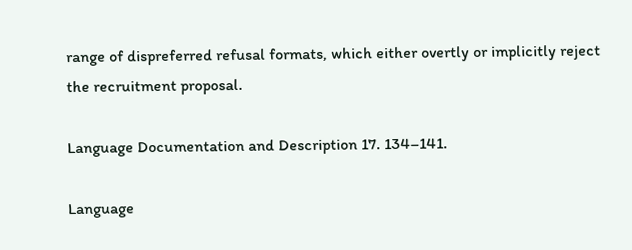range of dispreferred refusal formats, which either overtly or implicitly reject the recruitment proposal.

Language Documentation and Description 17. 134–141.

Language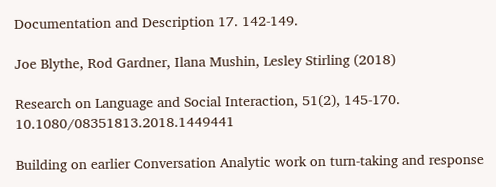Documentation and Description 17. 142-149.

Joe Blythe, Rod Gardner, Ilana Mushin, Lesley Stirling (2018)

Research on Language and Social Interaction, 51(2), 145-170. 10.1080/08351813.2018.1449441

Building on earlier Conversation Analytic work on turn-taking and response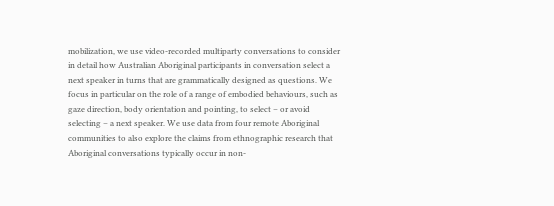mobilization, we use video-recorded multiparty conversations to consider in detail how Australian Aboriginal participants in conversation select a next speaker in turns that are grammatically designed as questions. We focus in particular on the role of a range of embodied behaviours, such as gaze direction, body orientation and pointing, to select – or avoid selecting – a next speaker. We use data from four remote Aboriginal communities to also explore the claims from ethnographic research that Aboriginal conversations typically occur in non-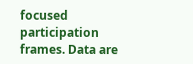focused participation frames. Data are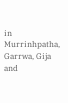in Murrinhpatha, Garrwa, Gija and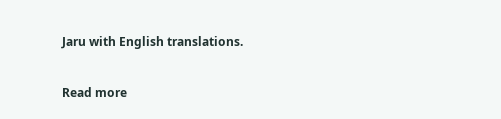Jaru with English translations.

Read more